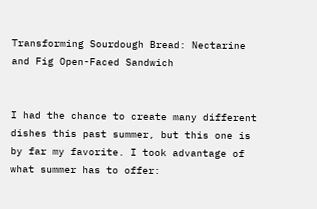Transforming Sourdough Bread: Nectarine and Fig Open-Faced Sandwich


I had the chance to create many different dishes this past summer, but this one is by far my favorite. I took advantage of what summer has to offer: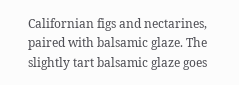Californian figs and nectarines, paired with balsamic glaze. The slightly tart balsamic glaze goes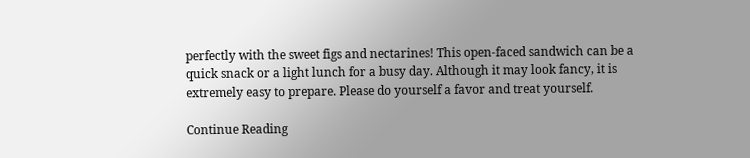perfectly with the sweet figs and nectarines! This open-faced sandwich can be a quick snack or a light lunch for a busy day. Although it may look fancy, it is extremely easy to prepare. Please do yourself a favor and treat yourself.

Continue Reading